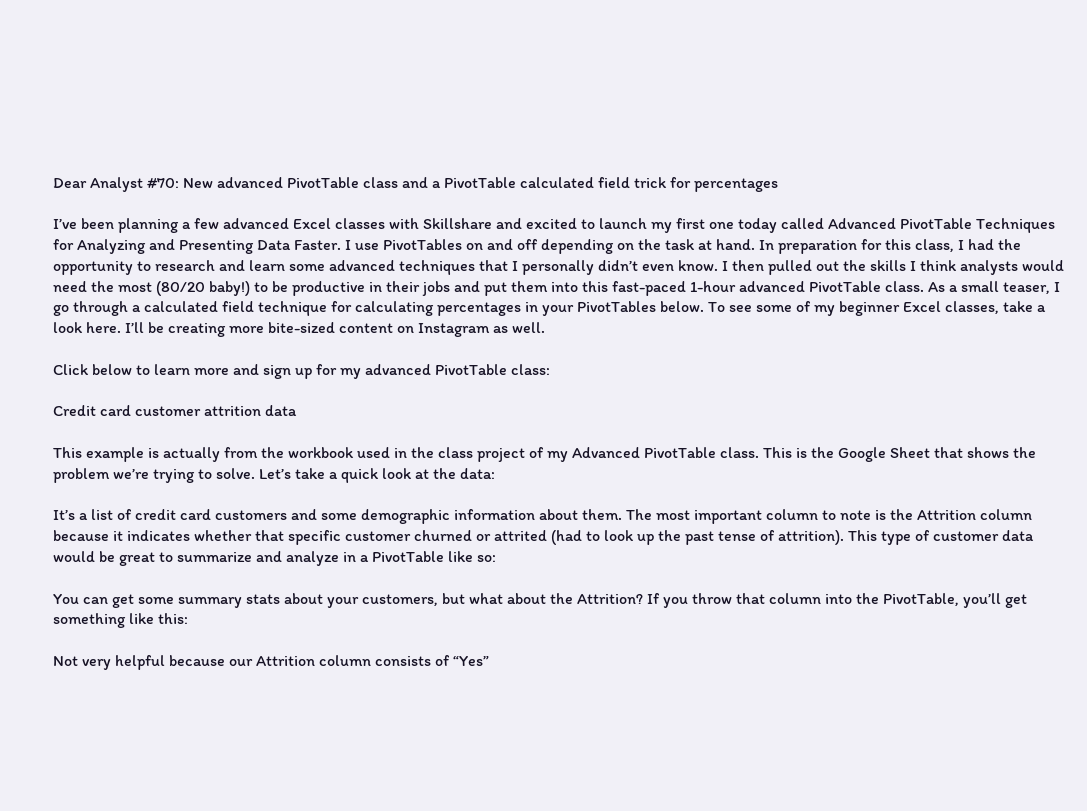Dear Analyst #70: New advanced PivotTable class and a PivotTable calculated field trick for percentages

I’ve been planning a few advanced Excel classes with Skillshare and excited to launch my first one today called Advanced PivotTable Techniques for Analyzing and Presenting Data Faster. I use PivotTables on and off depending on the task at hand. In preparation for this class, I had the opportunity to research and learn some advanced techniques that I personally didn’t even know. I then pulled out the skills I think analysts would need the most (80/20 baby!) to be productive in their jobs and put them into this fast-paced 1-hour advanced PivotTable class. As a small teaser, I go through a calculated field technique for calculating percentages in your PivotTables below. To see some of my beginner Excel classes, take a look here. I’ll be creating more bite-sized content on Instagram as well.

Click below to learn more and sign up for my advanced PivotTable class:

Credit card customer attrition data

This example is actually from the workbook used in the class project of my Advanced PivotTable class. This is the Google Sheet that shows the problem we’re trying to solve. Let’s take a quick look at the data:

It’s a list of credit card customers and some demographic information about them. The most important column to note is the Attrition column because it indicates whether that specific customer churned or attrited (had to look up the past tense of attrition). This type of customer data would be great to summarize and analyze in a PivotTable like so:

You can get some summary stats about your customers, but what about the Attrition? If you throw that column into the PivotTable, you’ll get something like this:

Not very helpful because our Attrition column consists of “Yes”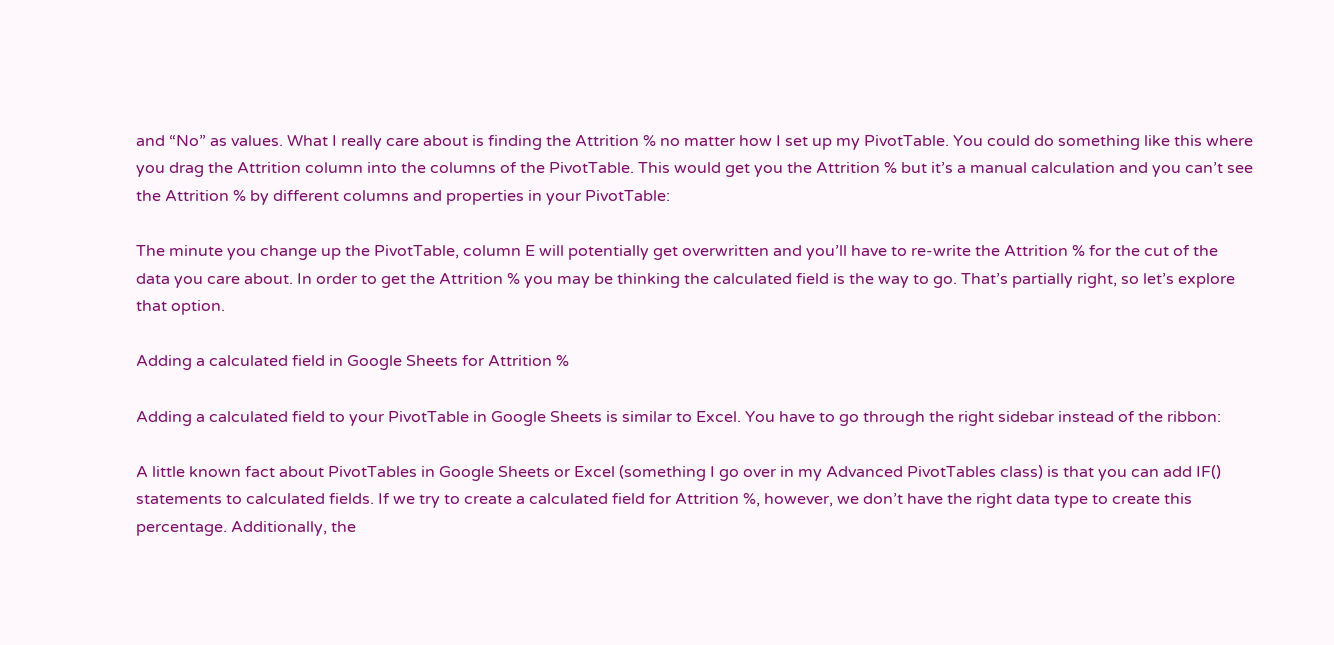and “No” as values. What I really care about is finding the Attrition % no matter how I set up my PivotTable. You could do something like this where you drag the Attrition column into the columns of the PivotTable. This would get you the Attrition % but it’s a manual calculation and you can’t see the Attrition % by different columns and properties in your PivotTable:

The minute you change up the PivotTable, column E will potentially get overwritten and you’ll have to re-write the Attrition % for the cut of the data you care about. In order to get the Attrition % you may be thinking the calculated field is the way to go. That’s partially right, so let’s explore that option.

Adding a calculated field in Google Sheets for Attrition %

Adding a calculated field to your PivotTable in Google Sheets is similar to Excel. You have to go through the right sidebar instead of the ribbon:

A little known fact about PivotTables in Google Sheets or Excel (something I go over in my Advanced PivotTables class) is that you can add IF() statements to calculated fields. If we try to create a calculated field for Attrition %, however, we don’t have the right data type to create this percentage. Additionally, the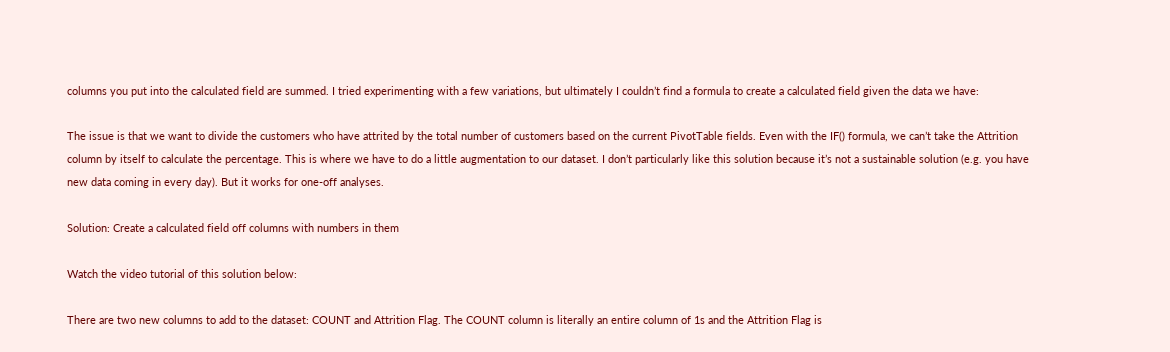columns you put into the calculated field are summed. I tried experimenting with a few variations, but ultimately I couldn’t find a formula to create a calculated field given the data we have:

The issue is that we want to divide the customers who have attrited by the total number of customers based on the current PivotTable fields. Even with the IF() formula, we can’t take the Attrition column by itself to calculate the percentage. This is where we have to do a little augmentation to our dataset. I don’t particularly like this solution because it’s not a sustainable solution (e.g. you have new data coming in every day). But it works for one-off analyses.

Solution: Create a calculated field off columns with numbers in them

Watch the video tutorial of this solution below:

There are two new columns to add to the dataset: COUNT and Attrition Flag. The COUNT column is literally an entire column of 1s and the Attrition Flag is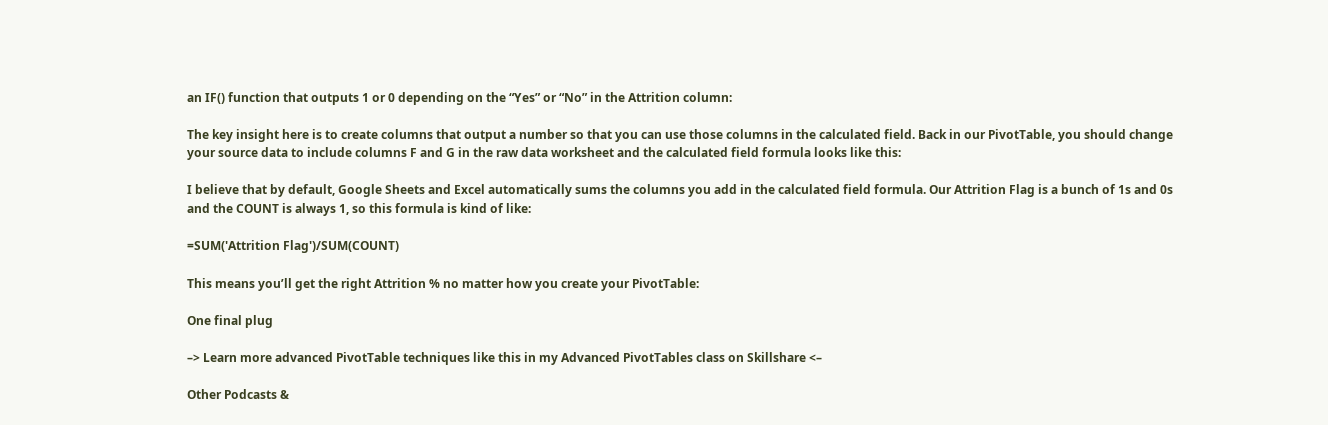an IF() function that outputs 1 or 0 depending on the “Yes” or “No” in the Attrition column:

The key insight here is to create columns that output a number so that you can use those columns in the calculated field. Back in our PivotTable, you should change your source data to include columns F and G in the raw data worksheet and the calculated field formula looks like this:

I believe that by default, Google Sheets and Excel automatically sums the columns you add in the calculated field formula. Our Attrition Flag is a bunch of 1s and 0s and the COUNT is always 1, so this formula is kind of like:

=SUM('Attrition Flag')/SUM(COUNT)

This means you’ll get the right Attrition % no matter how you create your PivotTable:

One final plug

–> Learn more advanced PivotTable techniques like this in my Advanced PivotTables class on Skillshare <–

Other Podcasts &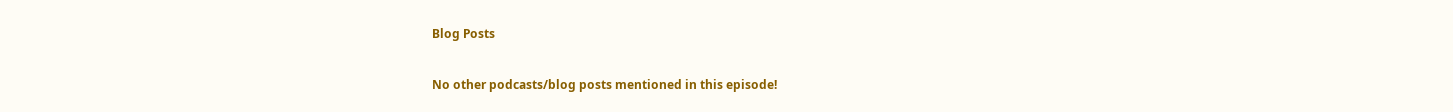Blog Posts

No other podcasts/blog posts mentioned in this episode!